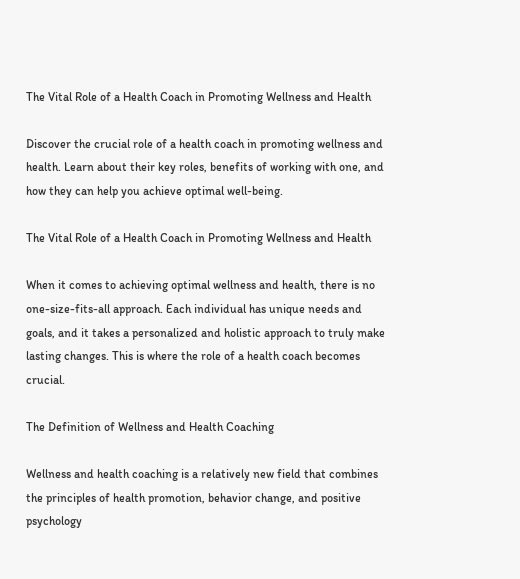The Vital Role of a Health Coach in Promoting Wellness and Health

Discover the crucial role of a health coach in promoting wellness and health. Learn about their key roles, benefits of working with one, and how they can help you achieve optimal well-being.

The Vital Role of a Health Coach in Promoting Wellness and Health

When it comes to achieving optimal wellness and health, there is no one-size-fits-all approach. Each individual has unique needs and goals, and it takes a personalized and holistic approach to truly make lasting changes. This is where the role of a health coach becomes crucial.

The Definition of Wellness and Health Coaching

Wellness and health coaching is a relatively new field that combines the principles of health promotion, behavior change, and positive psychology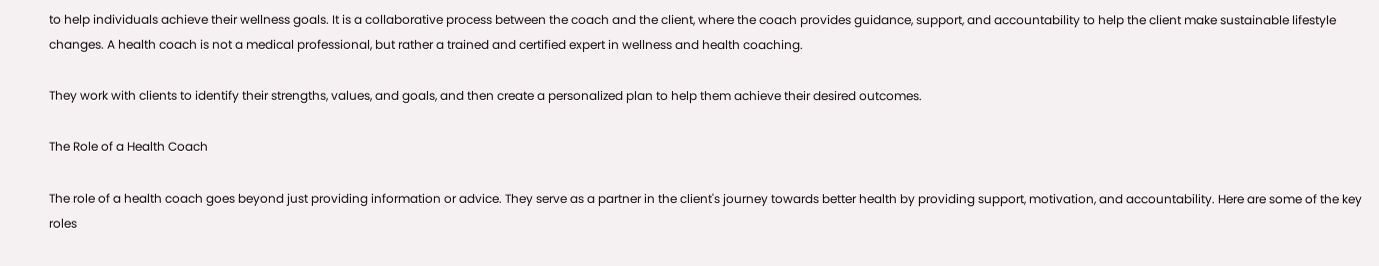to help individuals achieve their wellness goals. It is a collaborative process between the coach and the client, where the coach provides guidance, support, and accountability to help the client make sustainable lifestyle changes. A health coach is not a medical professional, but rather a trained and certified expert in wellness and health coaching.

They work with clients to identify their strengths, values, and goals, and then create a personalized plan to help them achieve their desired outcomes.

The Role of a Health Coach

The role of a health coach goes beyond just providing information or advice. They serve as a partner in the client's journey towards better health by providing support, motivation, and accountability. Here are some of the key roles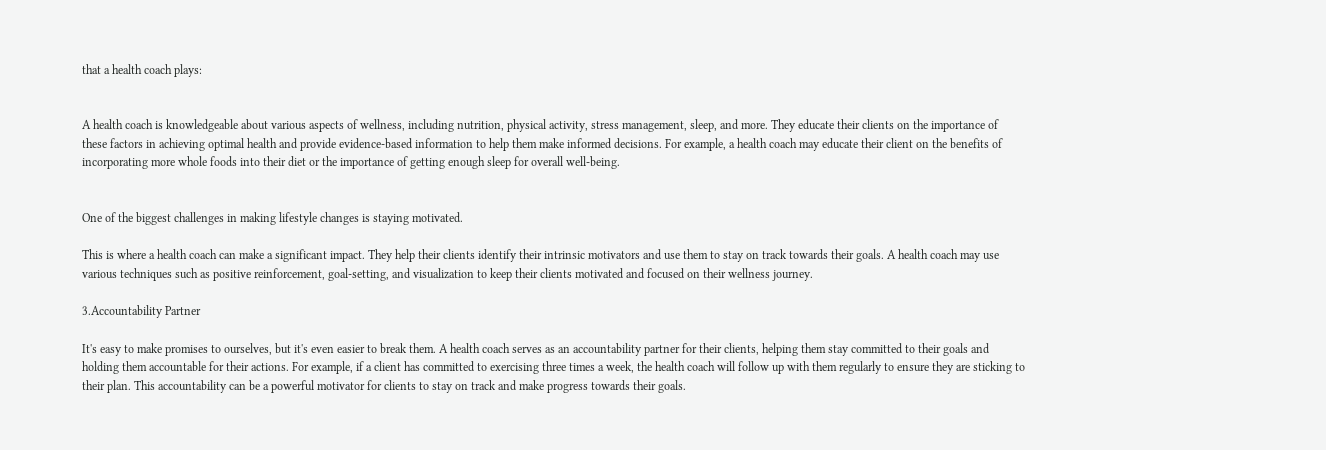that a health coach plays:


A health coach is knowledgeable about various aspects of wellness, including nutrition, physical activity, stress management, sleep, and more. They educate their clients on the importance of these factors in achieving optimal health and provide evidence-based information to help them make informed decisions. For example, a health coach may educate their client on the benefits of incorporating more whole foods into their diet or the importance of getting enough sleep for overall well-being.


One of the biggest challenges in making lifestyle changes is staying motivated.

This is where a health coach can make a significant impact. They help their clients identify their intrinsic motivators and use them to stay on track towards their goals. A health coach may use various techniques such as positive reinforcement, goal-setting, and visualization to keep their clients motivated and focused on their wellness journey.

3.Accountability Partner

It's easy to make promises to ourselves, but it's even easier to break them. A health coach serves as an accountability partner for their clients, helping them stay committed to their goals and holding them accountable for their actions. For example, if a client has committed to exercising three times a week, the health coach will follow up with them regularly to ensure they are sticking to their plan. This accountability can be a powerful motivator for clients to stay on track and make progress towards their goals.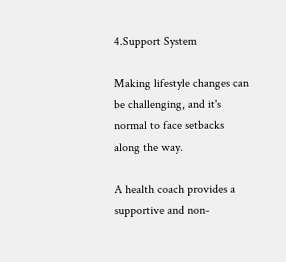4.Support System

Making lifestyle changes can be challenging, and it's normal to face setbacks along the way.

A health coach provides a supportive and non-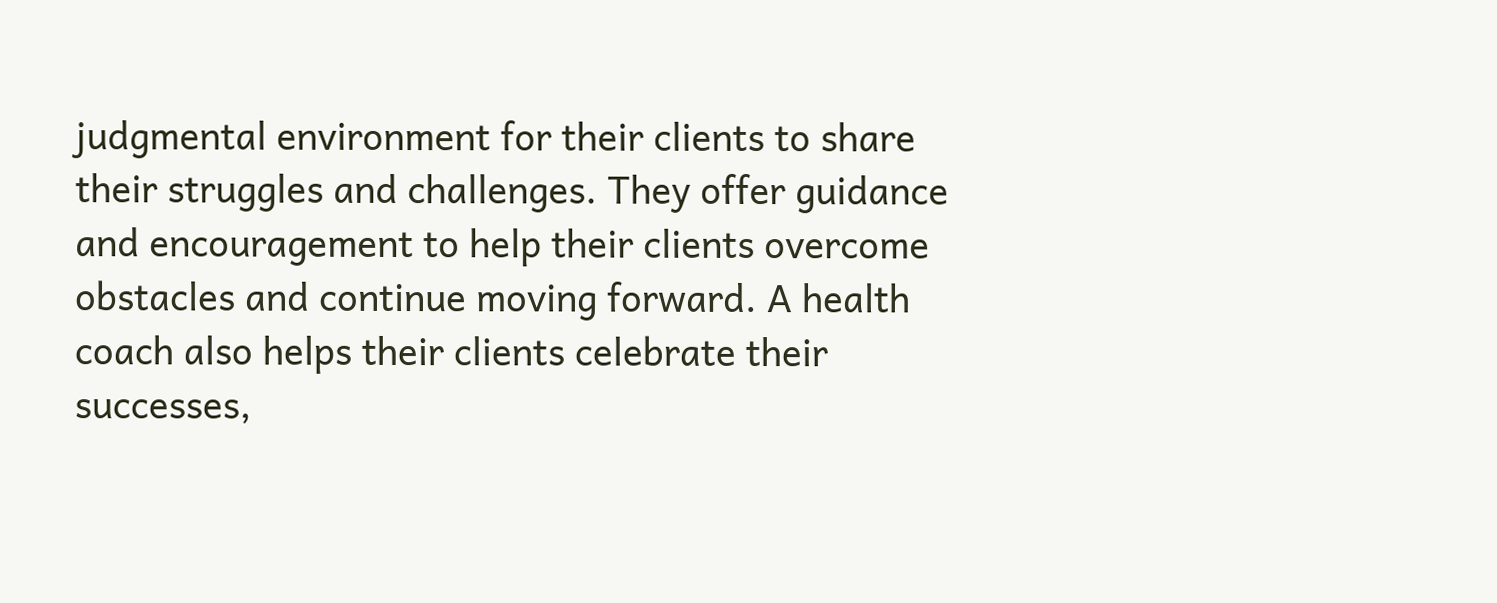judgmental environment for their clients to share their struggles and challenges. They offer guidance and encouragement to help their clients overcome obstacles and continue moving forward. A health coach also helps their clients celebrate their successes,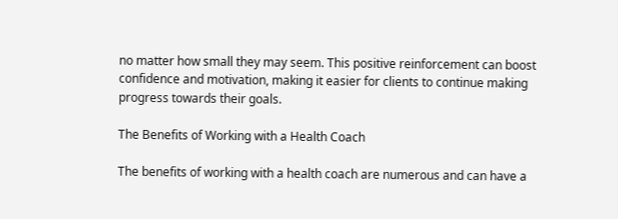no matter how small they may seem. This positive reinforcement can boost confidence and motivation, making it easier for clients to continue making progress towards their goals.

The Benefits of Working with a Health Coach

The benefits of working with a health coach are numerous and can have a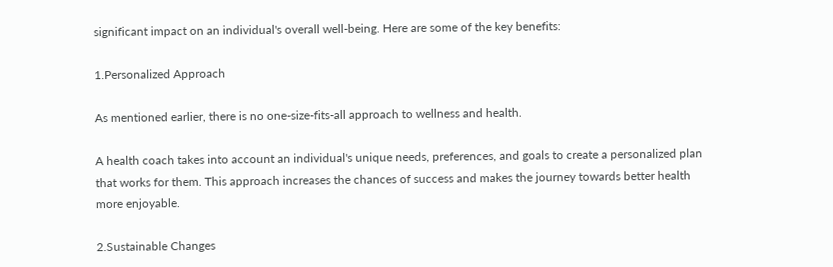significant impact on an individual's overall well-being. Here are some of the key benefits:

1.Personalized Approach

As mentioned earlier, there is no one-size-fits-all approach to wellness and health.

A health coach takes into account an individual's unique needs, preferences, and goals to create a personalized plan that works for them. This approach increases the chances of success and makes the journey towards better health more enjoyable.

2.Sustainable Changes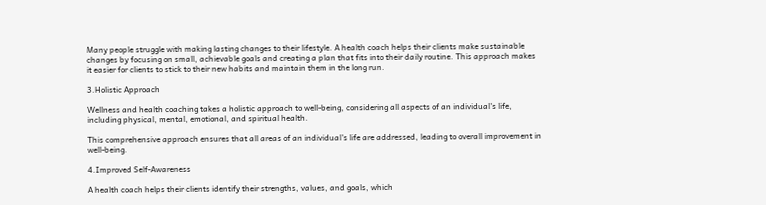Many people struggle with making lasting changes to their lifestyle. A health coach helps their clients make sustainable changes by focusing on small, achievable goals and creating a plan that fits into their daily routine. This approach makes it easier for clients to stick to their new habits and maintain them in the long run.

3.Holistic Approach

Wellness and health coaching takes a holistic approach to well-being, considering all aspects of an individual's life, including physical, mental, emotional, and spiritual health.

This comprehensive approach ensures that all areas of an individual's life are addressed, leading to overall improvement in well-being.

4.Improved Self-Awareness

A health coach helps their clients identify their strengths, values, and goals, which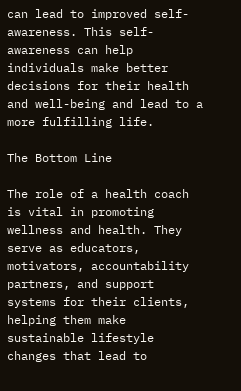can lead to improved self-awareness. This self-awareness can help individuals make better decisions for their health and well-being and lead to a more fulfilling life.

The Bottom Line

The role of a health coach is vital in promoting wellness and health. They serve as educators, motivators, accountability partners, and support systems for their clients, helping them make sustainable lifestyle changes that lead to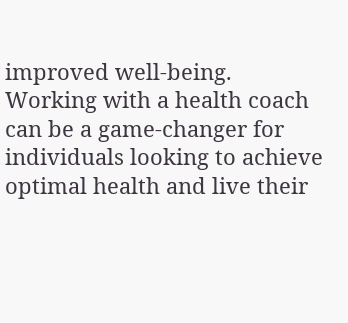improved well-being. Working with a health coach can be a game-changer for individuals looking to achieve optimal health and live their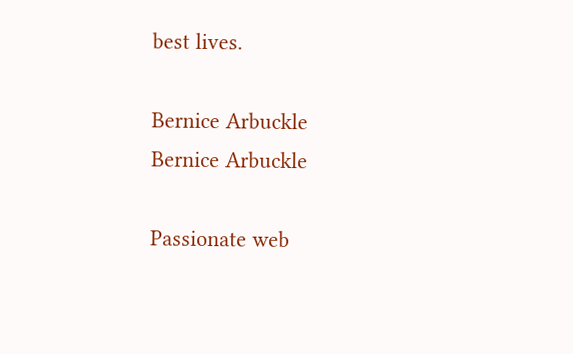best lives.

Bernice Arbuckle
Bernice Arbuckle

Passionate web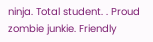ninja. Total student. . Proud zombie junkie. Friendly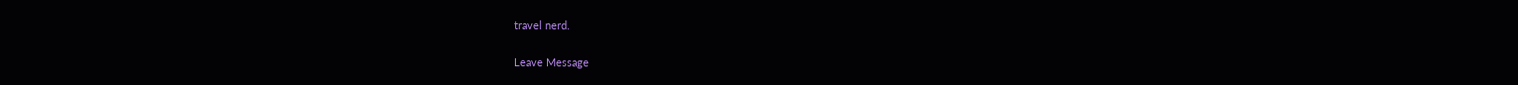travel nerd.

Leave Message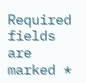Required fields are marked *